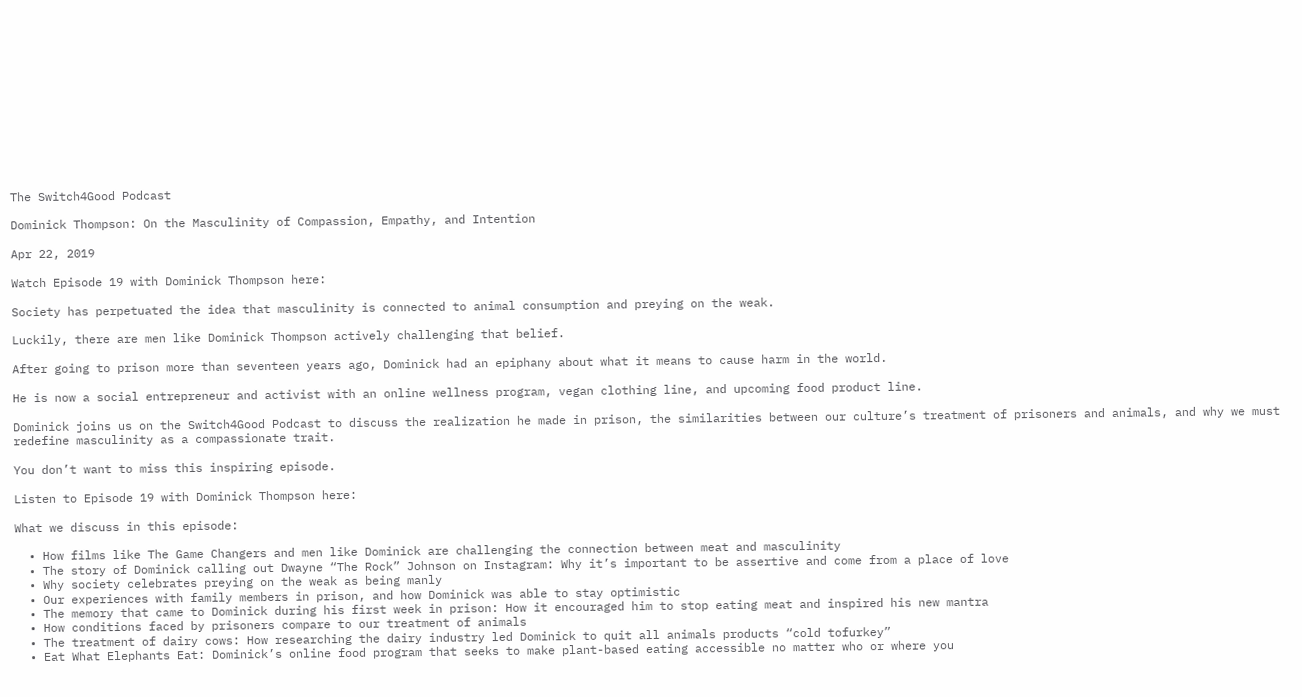The Switch4Good Podcast

Dominick Thompson: On the Masculinity of Compassion, Empathy, and Intention

Apr 22, 2019

Watch Episode 19 with Dominick Thompson here:

Society has perpetuated the idea that masculinity is connected to animal consumption and preying on the weak.

Luckily, there are men like Dominick Thompson actively challenging that belief.

After going to prison more than seventeen years ago, Dominick had an epiphany about what it means to cause harm in the world.

He is now a social entrepreneur and activist with an online wellness program, vegan clothing line, and upcoming food product line.

Dominick joins us on the Switch4Good Podcast to discuss the realization he made in prison, the similarities between our culture’s treatment of prisoners and animals, and why we must redefine masculinity as a compassionate trait.

You don’t want to miss this inspiring episode.

Listen to Episode 19 with Dominick Thompson here:

What we discuss in this episode:

  • How films like The Game Changers and men like Dominick are challenging the connection between meat and masculinity
  • The story of Dominick calling out Dwayne “The Rock” Johnson on Instagram: Why it’s important to be assertive and come from a place of love
  • Why society celebrates preying on the weak as being manly
  • Our experiences with family members in prison, and how Dominick was able to stay optimistic
  • The memory that came to Dominick during his first week in prison: How it encouraged him to stop eating meat and inspired his new mantra
  • How conditions faced by prisoners compare to our treatment of animals
  • The treatment of dairy cows: How researching the dairy industry led Dominick to quit all animals products “cold tofurkey”
  • Eat What Elephants Eat: Dominick’s online food program that seeks to make plant-based eating accessible no matter who or where you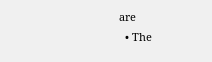are
  • The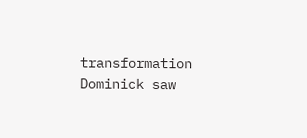transformation Dominick saw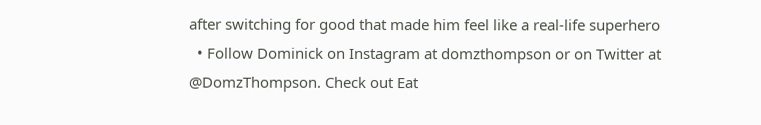after switching for good that made him feel like a real-life superhero
  • Follow Dominick on Instagram at domzthompson or on Twitter at @DomzThompson. Check out Eat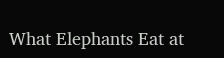What Elephants Eat at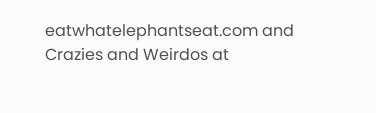eatwhatelephantseat.com and Crazies and Weirdos at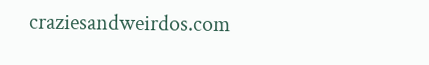craziesandweirdos.com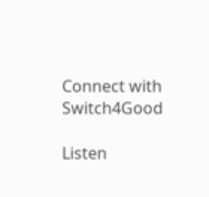Connect with Switch4Good

Listen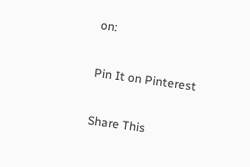on:

Pin It on Pinterest

Share This